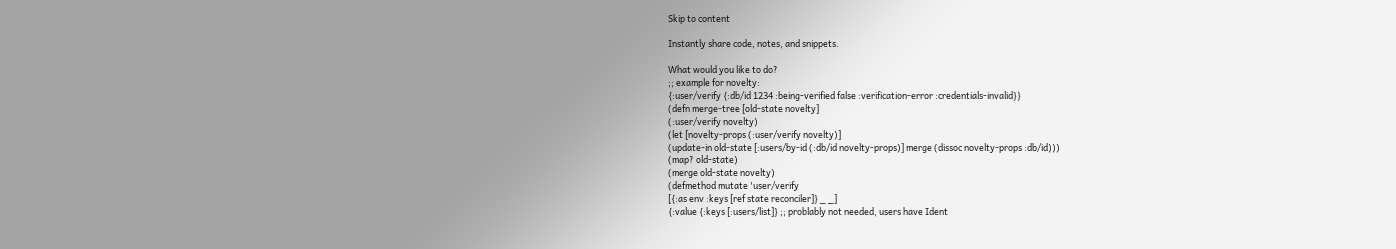Skip to content

Instantly share code, notes, and snippets.

What would you like to do?
;; example for novelty:
{:user/verify {:db/id 1234 :being-verified false :verification-error :credentials-invalid}}
(defn merge-tree [old-state novelty]
(:user/verify novelty)
(let [novelty-props (:user/verify novelty)]
(update-in old-state [:users/by-id (:db/id novelty-props)] merge (dissoc novelty-props :db/id)))
(map? old-state)
(merge old-state novelty)
(defmethod mutate 'user/verify
[{:as env :keys [ref state reconciler]} _ _]
{:value {:keys [:users/list]} ;; problably not needed, users have Ident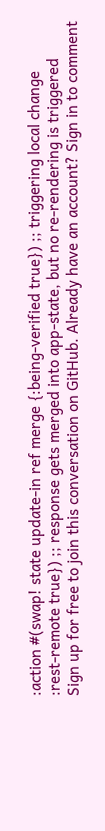:action #(swap! state update-in ref merge {:being-verified true}) ;; triggering local change
:rest-remote true}) ;; response gets merged into app-state, but no re-rendering is triggered
Sign up for free to join this conversation on GitHub. Already have an account? Sign in to comment